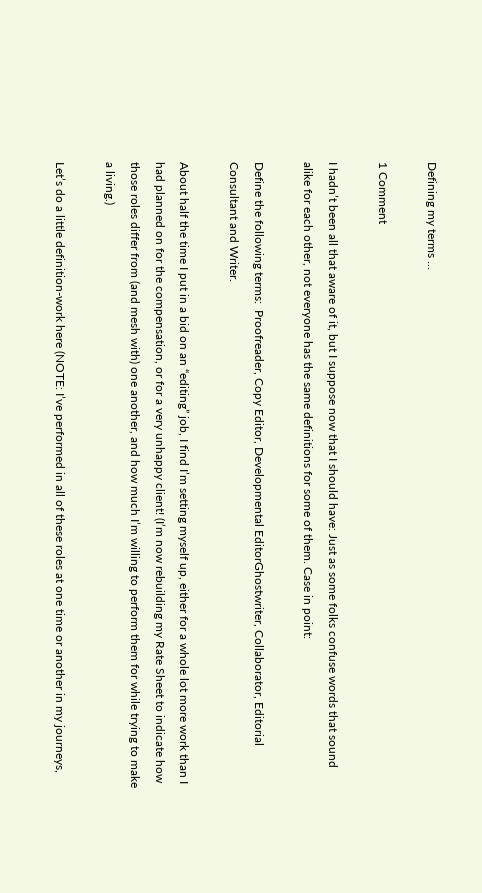Defining my terms …

1 Comment

I hadn’t been all that aware of it, but I suppose now that I should have: Just as some folks confuse words that sound alike for each other, not everyone has the same definitions for some of them. Case in point:

Define the following terms:  Proofreader, Copy Editor, Developmental EditorGhostwriter, Collaborator, Editorial Consultant and Writer.

About half the time I put in a bid on an “editing” job, I find I’m setting myself up, either for a whole lot more work than I had planned on for the compensation, or for a very unhappy client! (I’m now rebuilding my Rate Sheet to indicate how those roles differ from (and mesh with) one another, and how much I’m willing to perform them for while trying to make a living.)

Let’s do a little definition-work here (NOTE: I’ve performed in all of these roles at one time or another in my journeys,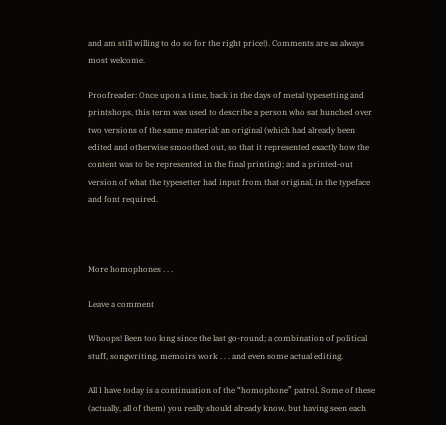and am still willing to do so for the right price!). Comments are as always most welcome.

Proofreader: Once upon a time, back in the days of metal typesetting and printshops, this term was used to describe a person who sat hunched over two versions of the same material: an original (which had already been edited and otherwise smoothed out, so that it represented exactly how the content was to be represented in the final printing); and a printed-out version of what the typesetter had input from that original, in the typeface and font required.



More homophones . . .

Leave a comment

Whoops! Been too long since the last go-round; a combination of political stuff, songwriting, memoirs work . . . and even some actual editing.

All I have today is a continuation of the “homophone” patrol. Some of these (actually, all of them) you really should already know, but having seen each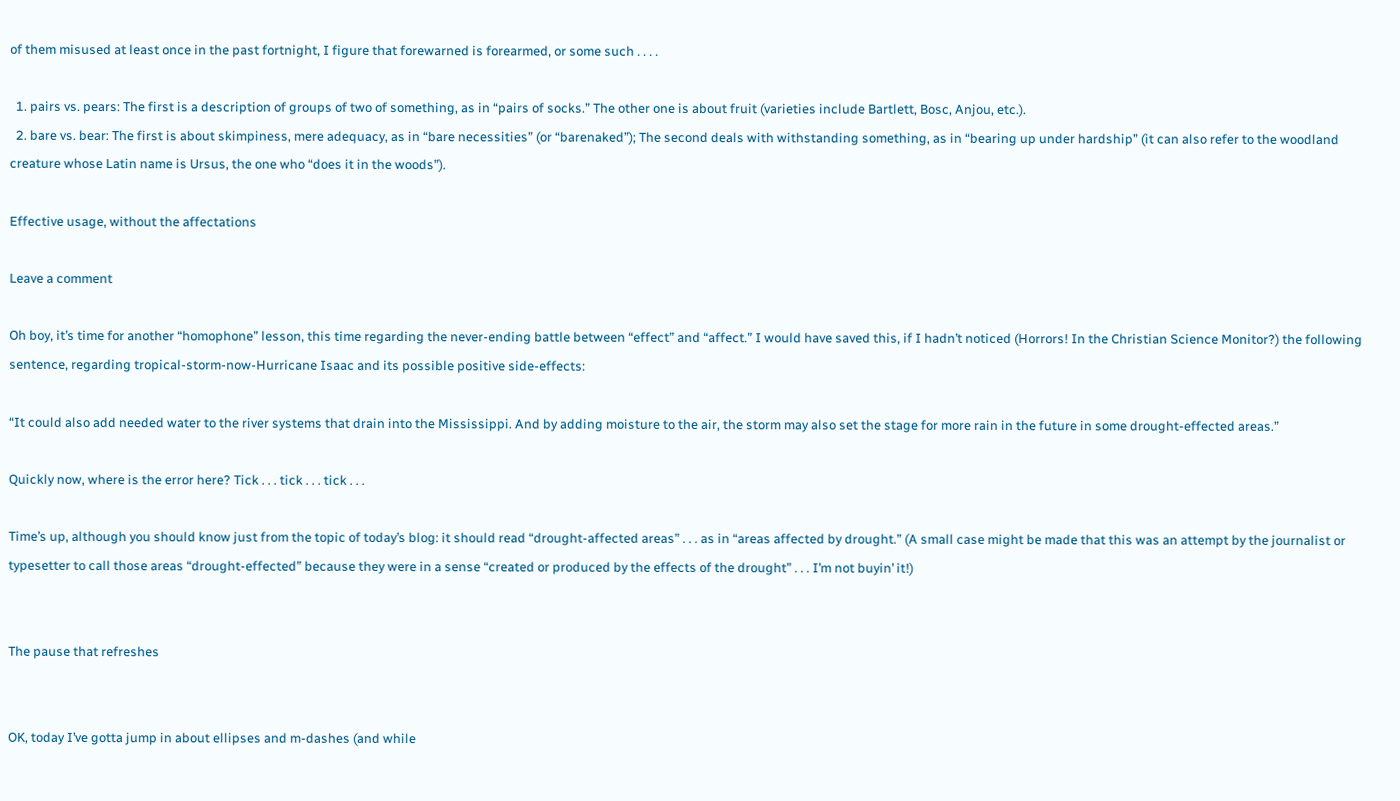of them misused at least once in the past fortnight, I figure that forewarned is forearmed, or some such . . . .

  1. pairs vs. pears: The first is a description of groups of two of something, as in “pairs of socks.” The other one is about fruit (varieties include Bartlett, Bosc, Anjou, etc.).
  2. bare vs. bear: The first is about skimpiness, mere adequacy, as in “bare necessities” (or “barenaked”); The second deals with withstanding something, as in “bearing up under hardship” (it can also refer to the woodland creature whose Latin name is Ursus, the one who “does it in the woods”).

Effective usage, without the affectations

Leave a comment

Oh boy, it’s time for another “homophone” lesson, this time regarding the never-ending battle between “effect” and “affect.” I would have saved this, if I hadn’t noticed (Horrors! In the Christian Science Monitor?) the following sentence, regarding tropical-storm-now-Hurricane Isaac and its possible positive side-effects:

“It could also add needed water to the river systems that drain into the Mississippi. And by adding moisture to the air, the storm may also set the stage for more rain in the future in some drought-effected areas.”

Quickly now, where is the error here? Tick . . . tick . . . tick . . .

Time’s up, although you should know just from the topic of today’s blog: it should read “drought-affected areas” . . . as in “areas affected by drought.” (A small case might be made that this was an attempt by the journalist or typesetter to call those areas “drought-effected” because they were in a sense “created or produced by the effects of the drought” . . . I’m not buyin’ it!)


The pause that refreshes


OK, today I’ve gotta jump in about ellipses and m-dashes (and while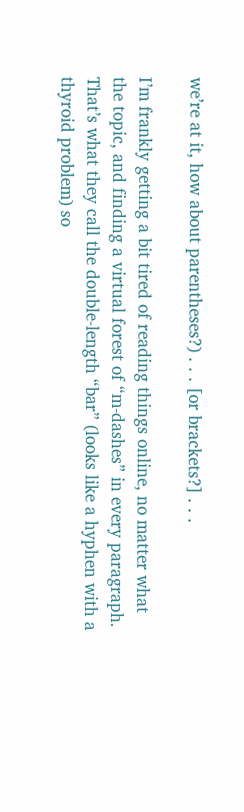we’re at it, how about parentheses?) . . . [or brackets?] . . .

I’m frankly getting a bit tired of reading things online, no matter what the topic, and finding a virtual forest of “m-dashes” in every paragraph. That’s what they call the double-length “bar” (looks like a hyphen with a thyroid problem) so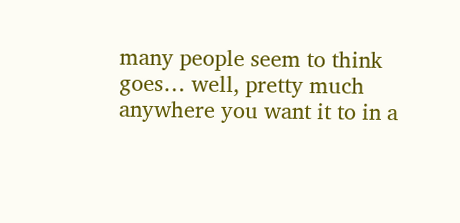many people seem to think goes… well, pretty much anywhere you want it to in a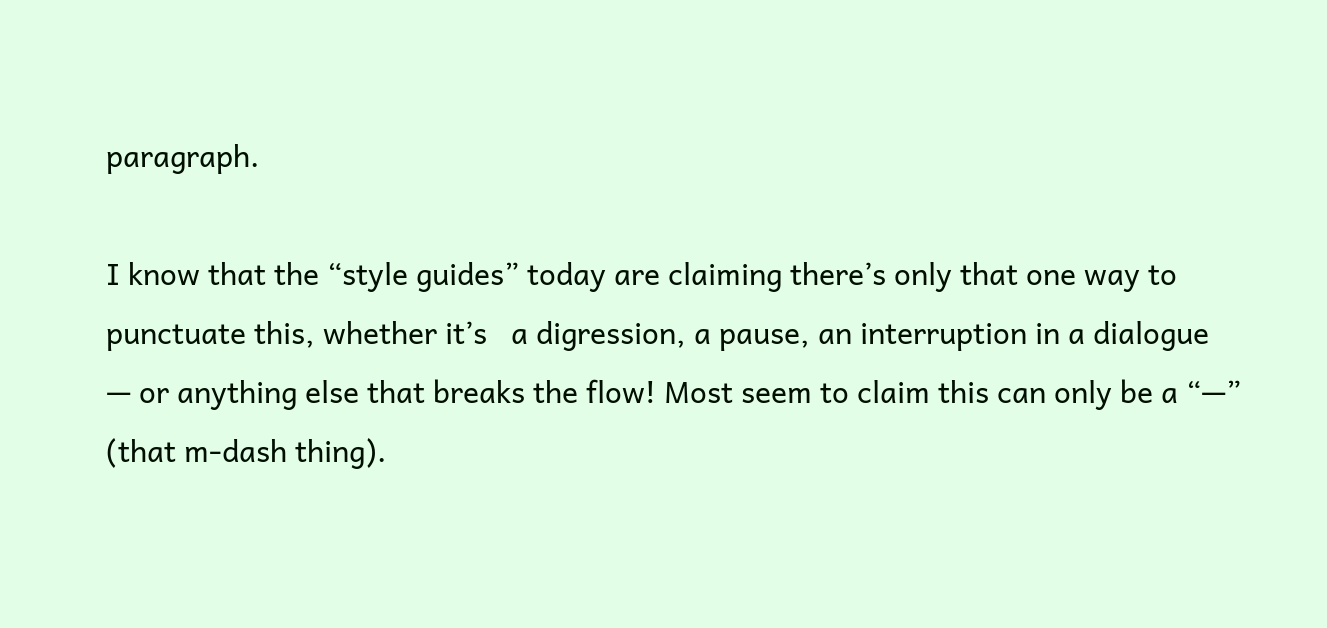paragraph.

I know that the “style guides” today are claiming there’s only that one way to punctuate this, whether it’s   a digression, a pause, an interruption in a dialogue — or anything else that breaks the flow! Most seem to claim this can only be a “—” (that m-dash thing).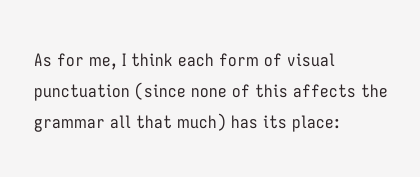As for me, I think each form of visual punctuation (since none of this affects the grammar all that much) has its place: